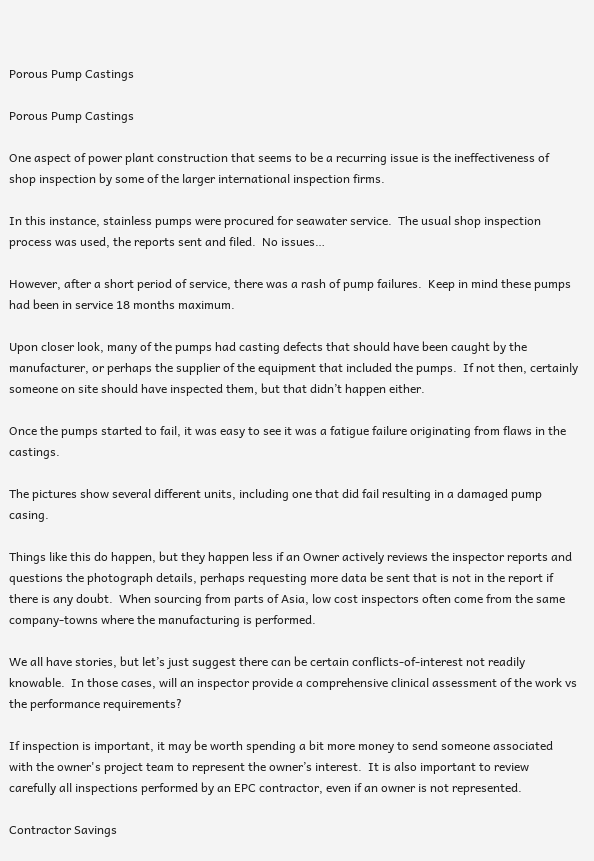Porous Pump Castings

Porous Pump Castings

One aspect of power plant construction that seems to be a recurring issue is the ineffectiveness of shop inspection by some of the larger international inspection firms.

In this instance, stainless pumps were procured for seawater service.  The usual shop inspection process was used, the reports sent and filed.  No issues…

However, after a short period of service, there was a rash of pump failures.  Keep in mind these pumps had been in service 18 months maximum.

Upon closer look, many of the pumps had casting defects that should have been caught by the manufacturer, or perhaps the supplier of the equipment that included the pumps.  If not then, certainly someone on site should have inspected them, but that didn’t happen either.

Once the pumps started to fail, it was easy to see it was a fatigue failure originating from flaws in the castings.

The pictures show several different units, including one that did fail resulting in a damaged pump casing.

Things like this do happen, but they happen less if an Owner actively reviews the inspector reports and questions the photograph details, perhaps requesting more data be sent that is not in the report if there is any doubt.  When sourcing from parts of Asia, low cost inspectors often come from the same company-towns where the manufacturing is performed.

We all have stories, but let’s just suggest there can be certain conflicts-of-interest not readily knowable.  In those cases, will an inspector provide a comprehensive clinical assessment of the work vs the performance requirements?

If inspection is important, it may be worth spending a bit more money to send someone associated with the owner's project team to represent the owner’s interest.  It is also important to review carefully all inspections performed by an EPC contractor, even if an owner is not represented.

Contractor Savings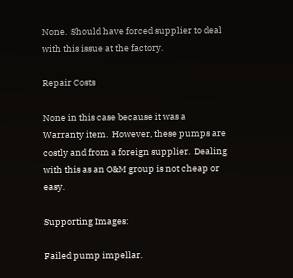None.  Should have forced supplier to deal with this issue at the factory.

Repair Costs

None in this case because it was a Warranty item.  However, these pumps are costly and from a foreign supplier.  Dealing with this as an O&M group is not cheap or easy.

Supporting Images:

Failed pump impellar.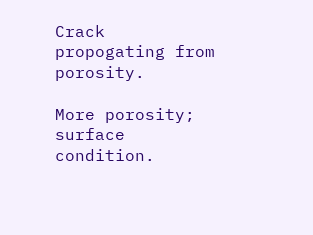Crack propogating from porosity.

More porosity; surface condition.